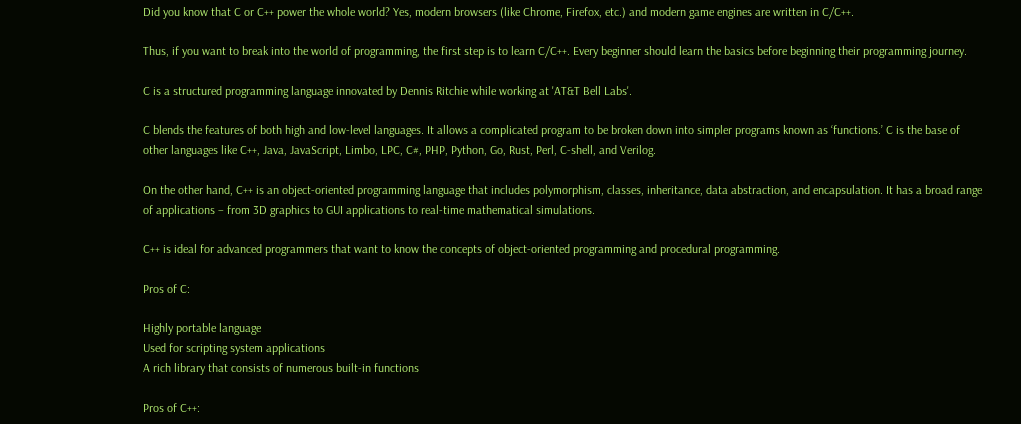Did you know that C or C++ power the whole world? Yes, modern browsers (like Chrome, Firefox, etc.) and modern game engines are written in C/C++.

Thus, if you want to break into the world of programming, the first step is to learn C/C++. Every beginner should learn the basics before beginning their programming journey.

C is a structured programming language innovated by Dennis Ritchie while working at 'AT&T Bell Labs'.

C blends the features of both high and low-level languages. It allows a complicated program to be broken down into simpler programs known as ‘functions.’ C is the base of other languages like C++, Java, JavaScript, Limbo, LPC, C#, PHP, Python, Go, Rust, Perl, C-shell, and Verilog.

On the other hand, C++ is an object-oriented programming language that includes polymorphism, classes, inheritance, data abstraction, and encapsulation. It has a broad range of applications – from 3D graphics to GUI applications to real-time mathematical simulations.

C++ is ideal for advanced programmers that want to know the concepts of object-oriented programming and procedural programming.

Pros of C:

Highly portable language
Used for scripting system applications
A rich library that consists of numerous built-in functions

Pros of C++: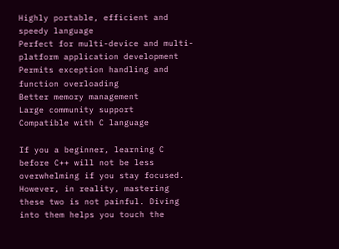Highly portable, efficient and speedy language
Perfect for multi-device and multi-platform application development
Permits exception handling and function overloading
Better memory management
Large community support
Compatible with C language

If you a beginner, learning C before C++ will not be less overwhelming if you stay focused. However, in reality, mastering these two is not painful. Diving into them helps you touch the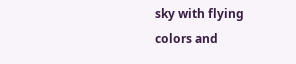sky with flying colors and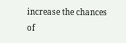increase the chances of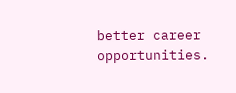better career opportunities.